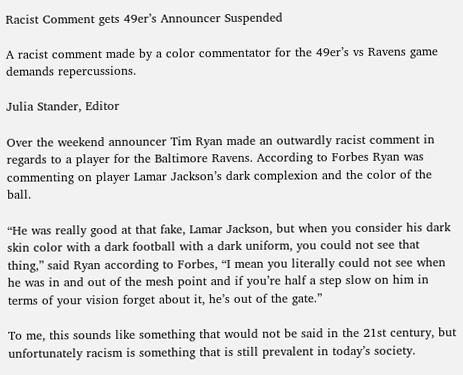Racist Comment gets 49er’s Announcer Suspended

A racist comment made by a color commentator for the 49er’s vs Ravens game demands repercussions.

Julia Stander, Editor

Over the weekend announcer Tim Ryan made an outwardly racist comment in regards to a player for the Baltimore Ravens. According to Forbes Ryan was commenting on player Lamar Jackson’s dark complexion and the color of the ball.

“He was really good at that fake, Lamar Jackson, but when you consider his dark skin color with a dark football with a dark uniform, you could not see that thing,” said Ryan according to Forbes, “I mean you literally could not see when he was in and out of the mesh point and if you’re half a step slow on him in terms of your vision forget about it, he’s out of the gate.”

To me, this sounds like something that would not be said in the 21st century, but unfortunately racism is something that is still prevalent in today’s society.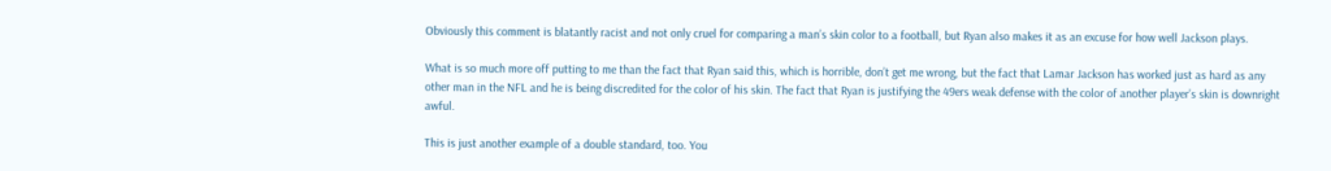Obviously this comment is blatantly racist and not only cruel for comparing a man’s skin color to a football, but Ryan also makes it as an excuse for how well Jackson plays.

What is so much more off putting to me than the fact that Ryan said this, which is horrible, don’t get me wrong, but the fact that Lamar Jackson has worked just as hard as any other man in the NFL and he is being discredited for the color of his skin. The fact that Ryan is justifying the 49ers weak defense with the color of another player’s skin is downright awful.

This is just another example of a double standard, too. You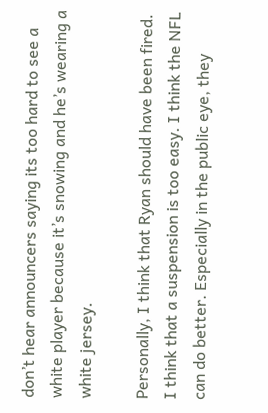don’t hear announcers saying its too hard to see a white player because it’s snowing and he’s wearing a white jersey.

Personally, I think that Ryan should have been fired. I think that a suspension is too easy. I think the NFL can do better. Especially in the public eye, they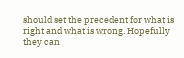should set the precedent for what is right and what is wrong. Hopefully they can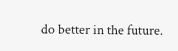do better in the future.